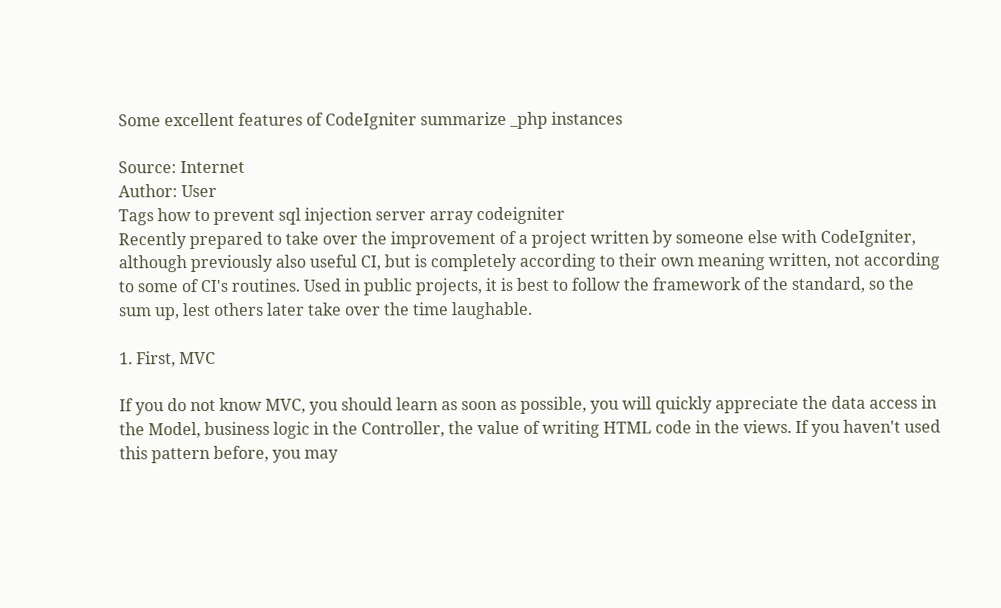Some excellent features of CodeIgniter summarize _php instances

Source: Internet
Author: User
Tags how to prevent sql injection server array codeigniter
Recently prepared to take over the improvement of a project written by someone else with CodeIgniter, although previously also useful CI, but is completely according to their own meaning written, not according to some of CI's routines. Used in public projects, it is best to follow the framework of the standard, so the sum up, lest others later take over the time laughable.

1. First, MVC

If you do not know MVC, you should learn as soon as possible, you will quickly appreciate the data access in the Model, business logic in the Controller, the value of writing HTML code in the views. If you haven't used this pattern before, you may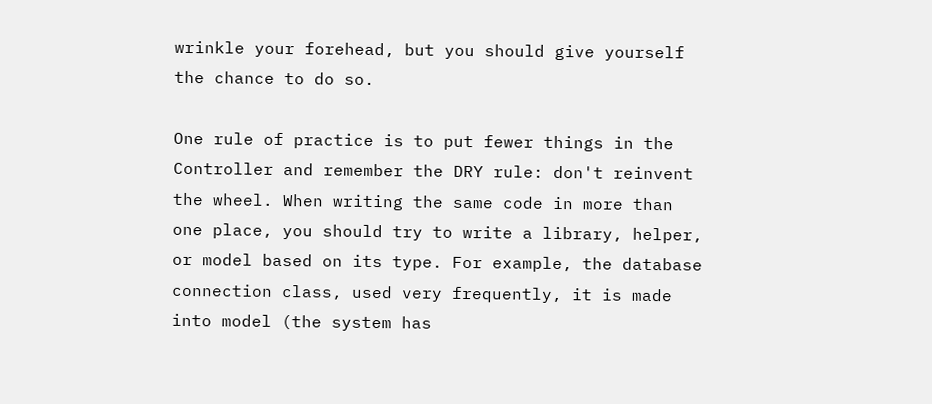wrinkle your forehead, but you should give yourself the chance to do so.

One rule of practice is to put fewer things in the Controller and remember the DRY rule: don't reinvent the wheel. When writing the same code in more than one place, you should try to write a library, helper, or model based on its type. For example, the database connection class, used very frequently, it is made into model (the system has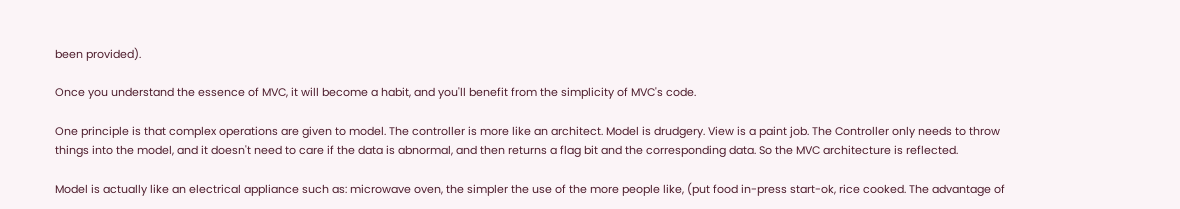been provided).

Once you understand the essence of MVC, it will become a habit, and you'll benefit from the simplicity of MVC's code.

One principle is that complex operations are given to model. The controller is more like an architect. Model is drudgery. View is a paint job. The Controller only needs to throw things into the model, and it doesn't need to care if the data is abnormal, and then returns a flag bit and the corresponding data. So the MVC architecture is reflected.

Model is actually like an electrical appliance such as: microwave oven, the simpler the use of the more people like, (put food in-press start-ok, rice cooked. The advantage of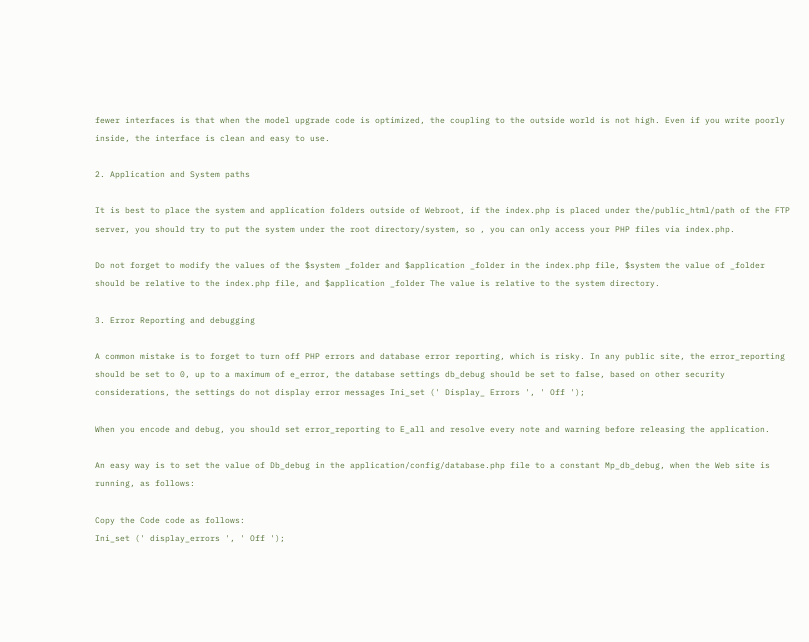fewer interfaces is that when the model upgrade code is optimized, the coupling to the outside world is not high. Even if you write poorly inside, the interface is clean and easy to use.

2. Application and System paths

It is best to place the system and application folders outside of Webroot, if the index.php is placed under the/public_html/path of the FTP server, you should try to put the system under the root directory/system, so , you can only access your PHP files via index.php.

Do not forget to modify the values of the $system _folder and $application _folder in the index.php file, $system the value of _folder should be relative to the index.php file, and $application _folder The value is relative to the system directory.

3. Error Reporting and debugging

A common mistake is to forget to turn off PHP errors and database error reporting, which is risky. In any public site, the error_reporting should be set to 0, up to a maximum of e_error, the database settings db_debug should be set to false, based on other security considerations, the settings do not display error messages Ini_set (' Display_ Errors ', ' Off ');

When you encode and debug, you should set error_reporting to E_all and resolve every note and warning before releasing the application.

An easy way is to set the value of Db_debug in the application/config/database.php file to a constant Mp_db_debug, when the Web site is running, as follows:

Copy the Code code as follows:
Ini_set (' display_errors ', ' Off ');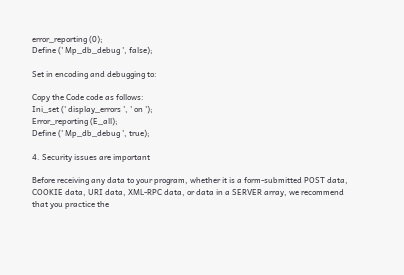error_reporting (0);
Define (' Mp_db_debug ', false);

Set in encoding and debugging to:

Copy the Code code as follows:
Ini_set (' display_errors ', ' on ');
Error_reporting (E_all);
Define (' Mp_db_debug ', true);

4. Security issues are important

Before receiving any data to your program, whether it is a form-submitted POST data, COOKIE data, URI data, XML-RPC data, or data in a SERVER array, we recommend that you practice the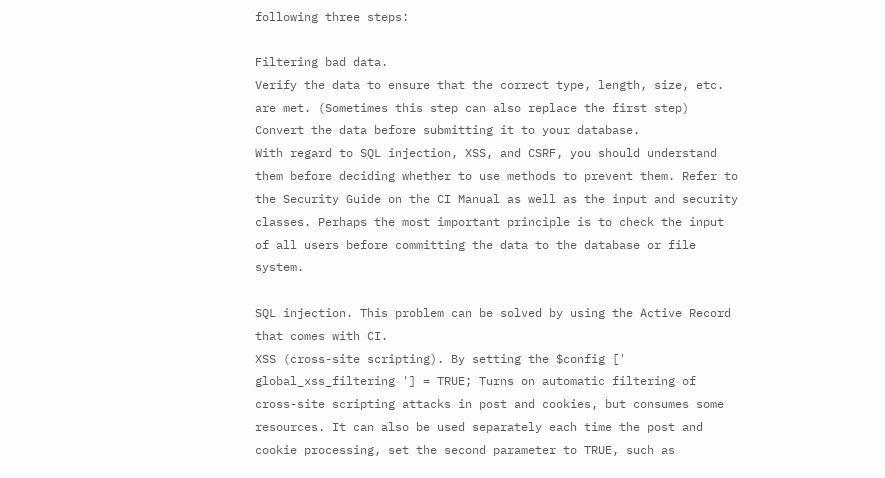following three steps:

Filtering bad data.
Verify the data to ensure that the correct type, length, size, etc. are met. (Sometimes this step can also replace the first step)
Convert the data before submitting it to your database.
With regard to SQL injection, XSS, and CSRF, you should understand them before deciding whether to use methods to prevent them. Refer to the Security Guide on the CI Manual as well as the input and security classes. Perhaps the most important principle is to check the input of all users before committing the data to the database or file system.

SQL injection. This problem can be solved by using the Active Record that comes with CI.
XSS (cross-site scripting). By setting the $config [' global_xss_filtering '] = TRUE; Turns on automatic filtering of cross-site scripting attacks in post and cookies, but consumes some resources. It can also be used separately each time the post and cookie processing, set the second parameter to TRUE, such as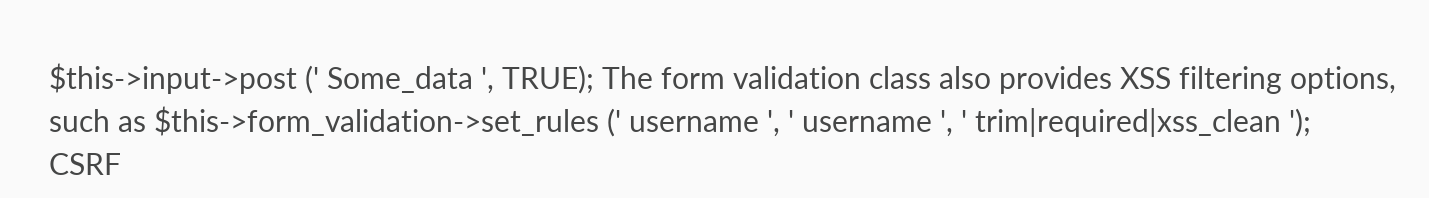$this->input->post (' Some_data ', TRUE); The form validation class also provides XSS filtering options, such as $this->form_validation->set_rules (' username ', ' username ', ' trim|required|xss_clean ');
CSRF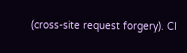(cross-site request forgery). CI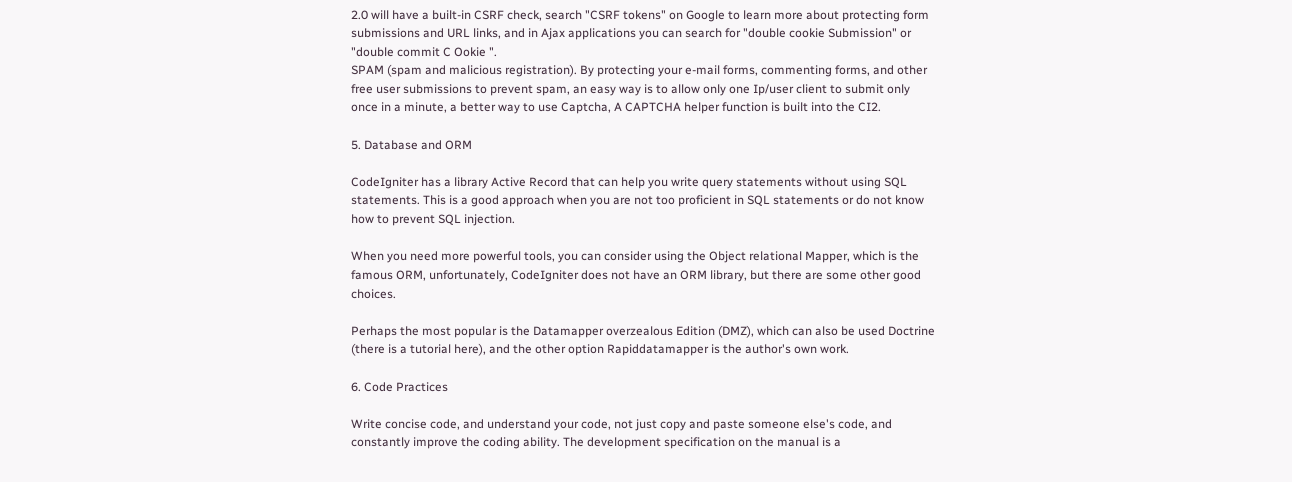2.0 will have a built-in CSRF check, search "CSRF tokens" on Google to learn more about protecting form submissions and URL links, and in Ajax applications you can search for "double cookie Submission" or "double commit C Ookie ".
SPAM (spam and malicious registration). By protecting your e-mail forms, commenting forms, and other free user submissions to prevent spam, an easy way is to allow only one Ip/user client to submit only once in a minute, a better way to use Captcha, A CAPTCHA helper function is built into the CI2.

5. Database and ORM

CodeIgniter has a library Active Record that can help you write query statements without using SQL statements. This is a good approach when you are not too proficient in SQL statements or do not know how to prevent SQL injection.

When you need more powerful tools, you can consider using the Object relational Mapper, which is the famous ORM, unfortunately, CodeIgniter does not have an ORM library, but there are some other good choices.

Perhaps the most popular is the Datamapper overzealous Edition (DMZ), which can also be used Doctrine (there is a tutorial here), and the other option Rapiddatamapper is the author's own work.

6. Code Practices

Write concise code, and understand your code, not just copy and paste someone else's code, and constantly improve the coding ability. The development specification on the manual is a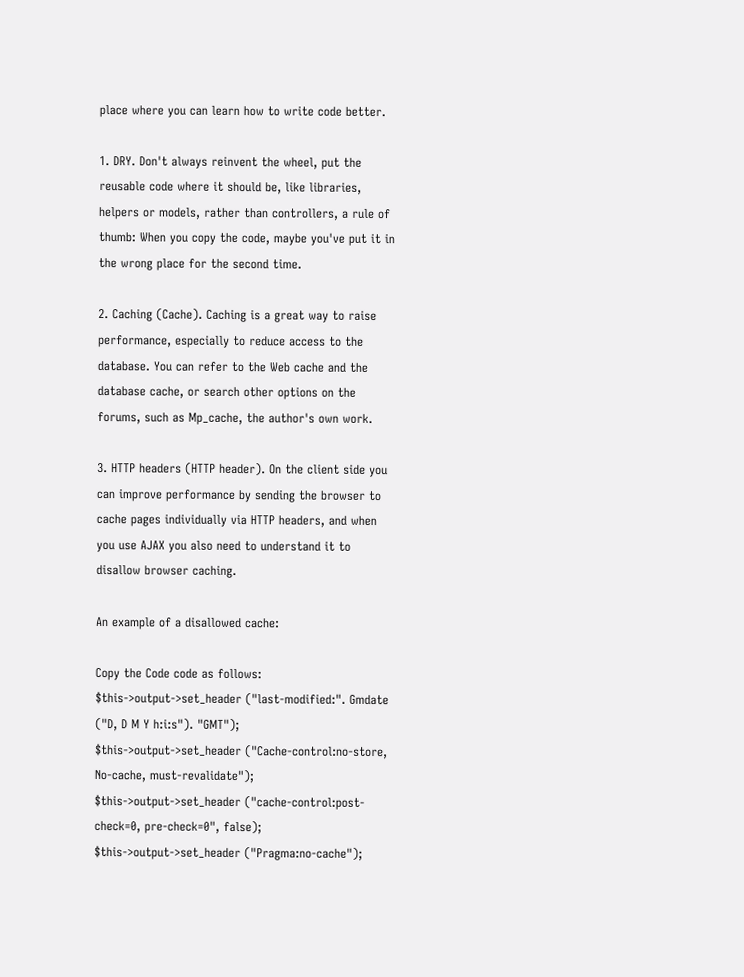place where you can learn how to write code better.

1. DRY. Don't always reinvent the wheel, put the reusable code where it should be, like libraries, helpers or models, rather than controllers, a rule of thumb: When you copy the code, maybe you've put it in the wrong place for the second time.

2. Caching (Cache). Caching is a great way to raise performance, especially to reduce access to the database. You can refer to the Web cache and the database cache, or search other options on the forums, such as Mp_cache, the author's own work.

3. HTTP headers (HTTP header). On the client side you can improve performance by sending the browser to cache pages individually via HTTP headers, and when you use AJAX you also need to understand it to disallow browser caching.

An example of a disallowed cache:

Copy the Code code as follows:
$this->output->set_header ("last-modified:". Gmdate ("D, D M Y h:i:s"). "GMT");
$this->output->set_header ("Cache-control:no-store, No-cache, must-revalidate");
$this->output->set_header ("cache-control:post-check=0, pre-check=0", false);
$this->output->set_header ("Pragma:no-cache");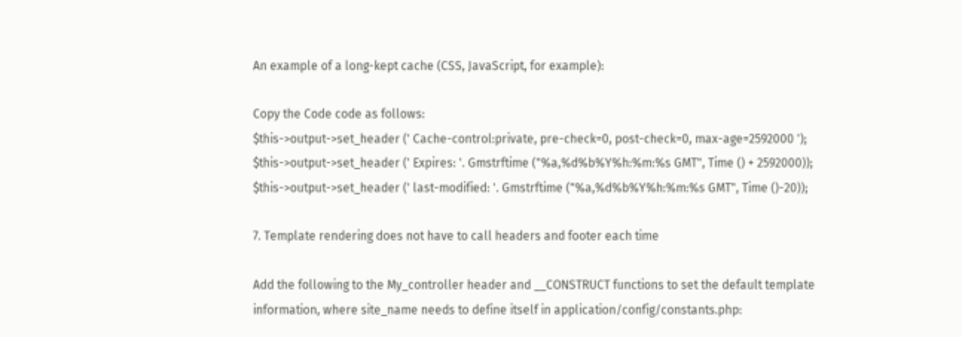An example of a long-kept cache (CSS, JavaScript, for example):

Copy the Code code as follows:
$this->output->set_header (' Cache-control:private, pre-check=0, post-check=0, max-age=2592000 ');
$this->output->set_header (' Expires: '. Gmstrftime ("%a,%d%b%Y%h:%m:%s GMT", Time () + 2592000));
$this->output->set_header (' last-modified: '. Gmstrftime ("%a,%d%b%Y%h:%m:%s GMT", Time ()-20));

7. Template rendering does not have to call headers and footer each time

Add the following to the My_controller header and __CONSTRUCT functions to set the default template information, where site_name needs to define itself in application/config/constants.php: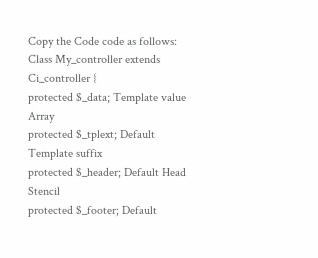Copy the Code code as follows:
Class My_controller extends Ci_controller {
protected $_data; Template value Array
protected $_tplext; Default Template suffix
protected $_header; Default Head Stencil
protected $_footer; Default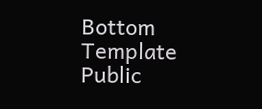Bottom Template
Public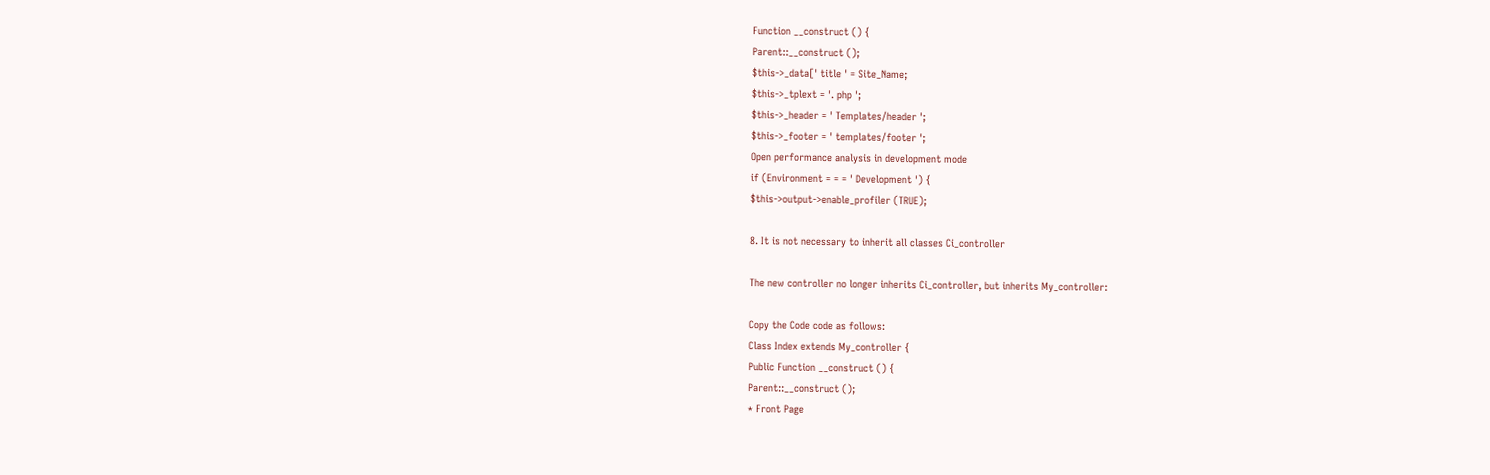Function __construct () {
Parent::__construct ();
$this->_data[' title ' = Site_Name;
$this->_tplext = '. php ';
$this->_header = ' Templates/header ';
$this->_footer = ' templates/footer ';
Open performance analysis in development mode
if (Environment = = = ' Development ') {
$this->output->enable_profiler (TRUE);

8. It is not necessary to inherit all classes Ci_controller

The new controller no longer inherits Ci_controller, but inherits My_controller:

Copy the Code code as follows:
Class Index extends My_controller {
Public Function __construct () {
Parent::__construct ();
* Front Page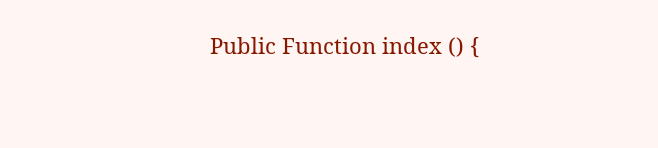Public Function index () {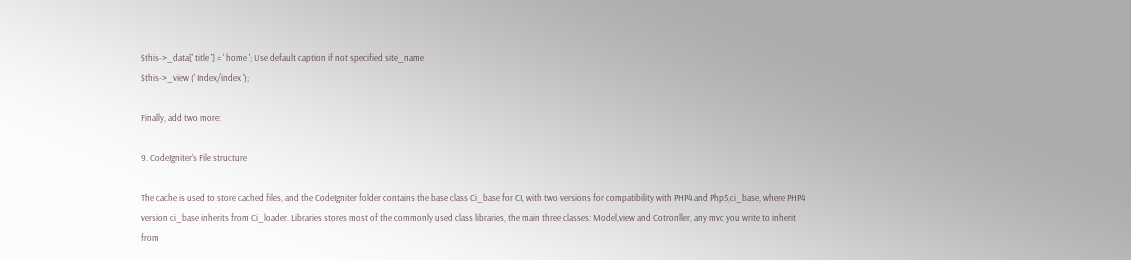$this->_data[' title '] = ' home '; Use default caption if not specified site_name
$this->_view (' Index/index ');

Finally, add two more:

9. CodeIgniter's File structure

The cache is used to store cached files, and the CodeIgniter folder contains the base class Ci_base for CI, with two versions for compatibility with PHP4 and Php5,ci_base, where PHP4 version ci_base inherits from Ci_loader. Libraries stores most of the commonly used class libraries, the main three classes: Model,view and Cotronller, any mvc you write to inherit from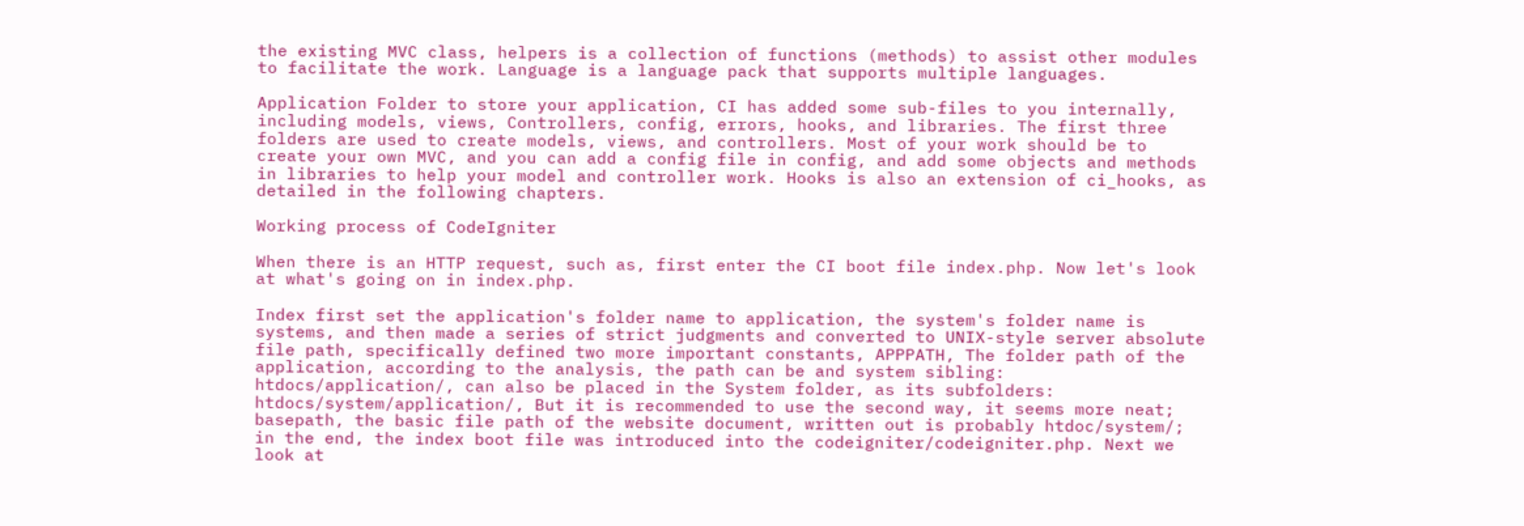the existing MVC class, helpers is a collection of functions (methods) to assist other modules to facilitate the work. Language is a language pack that supports multiple languages.

Application Folder to store your application, CI has added some sub-files to you internally, including models, views, Controllers, config, errors, hooks, and libraries. The first three folders are used to create models, views, and controllers. Most of your work should be to create your own MVC, and you can add a config file in config, and add some objects and methods in libraries to help your model and controller work. Hooks is also an extension of ci_hooks, as detailed in the following chapters.

Working process of CodeIgniter

When there is an HTTP request, such as, first enter the CI boot file index.php. Now let's look at what's going on in index.php.

Index first set the application's folder name to application, the system's folder name is systems, and then made a series of strict judgments and converted to UNIX-style server absolute file path, specifically defined two more important constants, APPPATH, The folder path of the application, according to the analysis, the path can be and system sibling: htdocs/application/, can also be placed in the System folder, as its subfolders: htdocs/system/application/, But it is recommended to use the second way, it seems more neat; basepath, the basic file path of the website document, written out is probably htdoc/system/; in the end, the index boot file was introduced into the codeigniter/codeigniter.php. Next we look at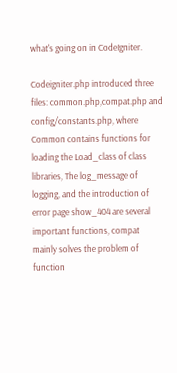what's going on in CodeIgniter.

Codeigniter.php introduced three files: common.php,compat.php and config/constants.php, where Common contains functions for loading the Load_class of class libraries, The log_message of logging, and the introduction of error page show_404 are several important functions, compat mainly solves the problem of function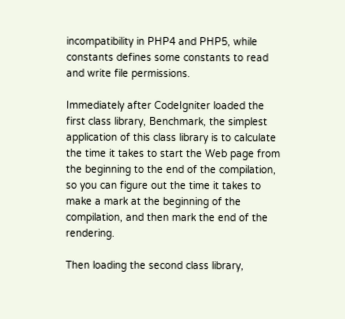incompatibility in PHP4 and PHP5, while constants defines some constants to read and write file permissions.

Immediately after CodeIgniter loaded the first class library, Benchmark, the simplest application of this class library is to calculate the time it takes to start the Web page from the beginning to the end of the compilation, so you can figure out the time it takes to make a mark at the beginning of the compilation, and then mark the end of the rendering.

Then loading the second class library,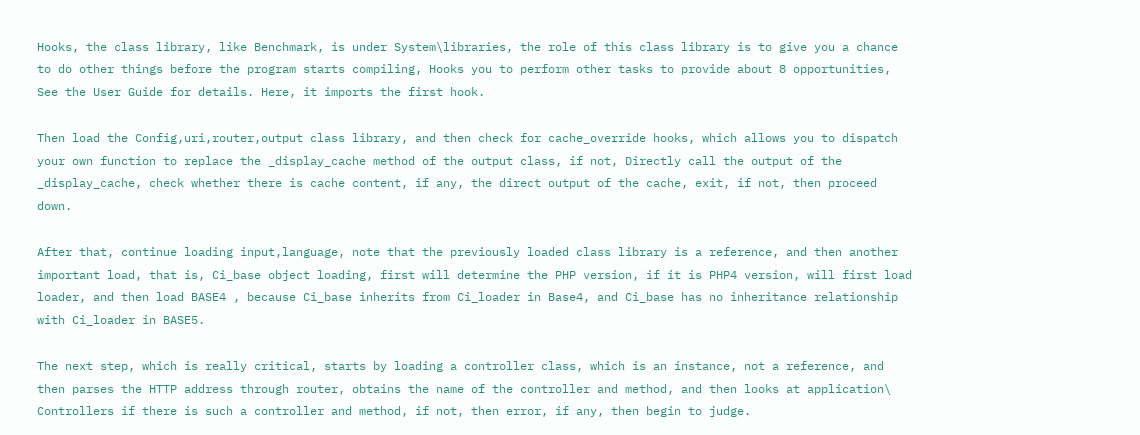Hooks, the class library, like Benchmark, is under System\libraries, the role of this class library is to give you a chance to do other things before the program starts compiling, Hooks you to perform other tasks to provide about 8 opportunities, See the User Guide for details. Here, it imports the first hook.

Then load the Config,uri,router,output class library, and then check for cache_override hooks, which allows you to dispatch your own function to replace the _display_cache method of the output class, if not, Directly call the output of the _display_cache, check whether there is cache content, if any, the direct output of the cache, exit, if not, then proceed down.

After that, continue loading input,language, note that the previously loaded class library is a reference, and then another important load, that is, Ci_base object loading, first will determine the PHP version, if it is PHP4 version, will first load loader, and then load BASE4 , because Ci_base inherits from Ci_loader in Base4, and Ci_base has no inheritance relationship with Ci_loader in BASE5.

The next step, which is really critical, starts by loading a controller class, which is an instance, not a reference, and then parses the HTTP address through router, obtains the name of the controller and method, and then looks at application\ Controllers if there is such a controller and method, if not, then error, if any, then begin to judge.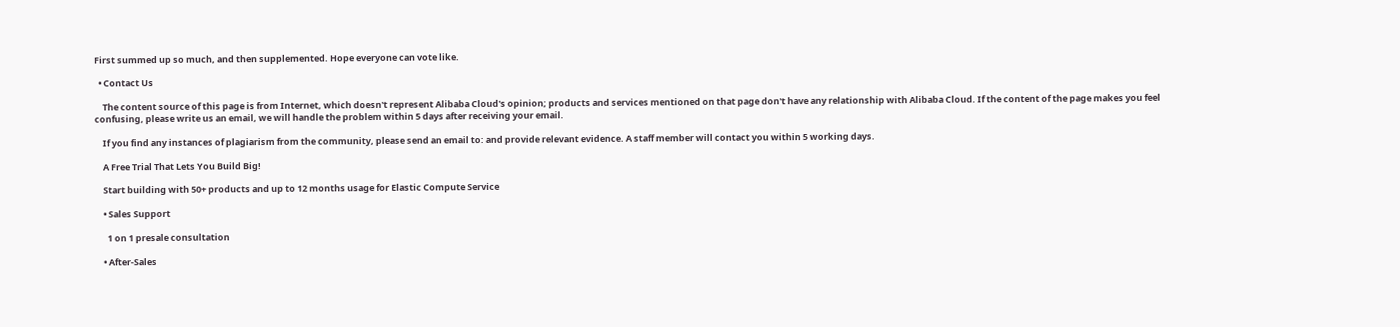First summed up so much, and then supplemented. Hope everyone can vote like.

  • Contact Us

    The content source of this page is from Internet, which doesn't represent Alibaba Cloud's opinion; products and services mentioned on that page don't have any relationship with Alibaba Cloud. If the content of the page makes you feel confusing, please write us an email, we will handle the problem within 5 days after receiving your email.

    If you find any instances of plagiarism from the community, please send an email to: and provide relevant evidence. A staff member will contact you within 5 working days.

    A Free Trial That Lets You Build Big!

    Start building with 50+ products and up to 12 months usage for Elastic Compute Service

    • Sales Support

      1 on 1 presale consultation

    • After-Sales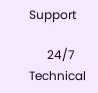Support

      24/7 Technical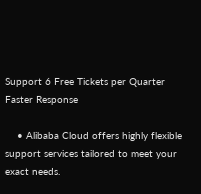Support 6 Free Tickets per Quarter Faster Response

    • Alibaba Cloud offers highly flexible support services tailored to meet your exact needs.